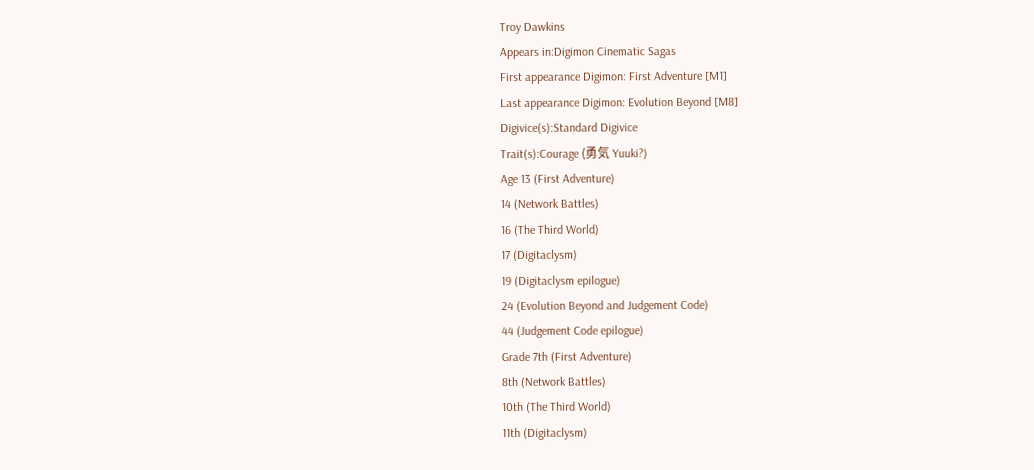Troy Dawkins
Appears in:Digimon Cinematic Sagas
First appearance Digimon: First Adventure [M1]
Last appearance Digimon: Evolution Beyond [M8]
Digivice(s):Standard Digivice
Trait(s):Courage (勇気 Yuuki?)
Age 13 (First Adventure)
14 (Network Battles)
16 (The Third World)
17 (Digitaclysm)
19 (Digitaclysm epilogue)
24 (Evolution Beyond and Judgement Code)
44 (Judgement Code epilogue)
Grade 7th (First Adventure)
8th (Network Battles)
10th (The Third World)
11th (Digitaclysm)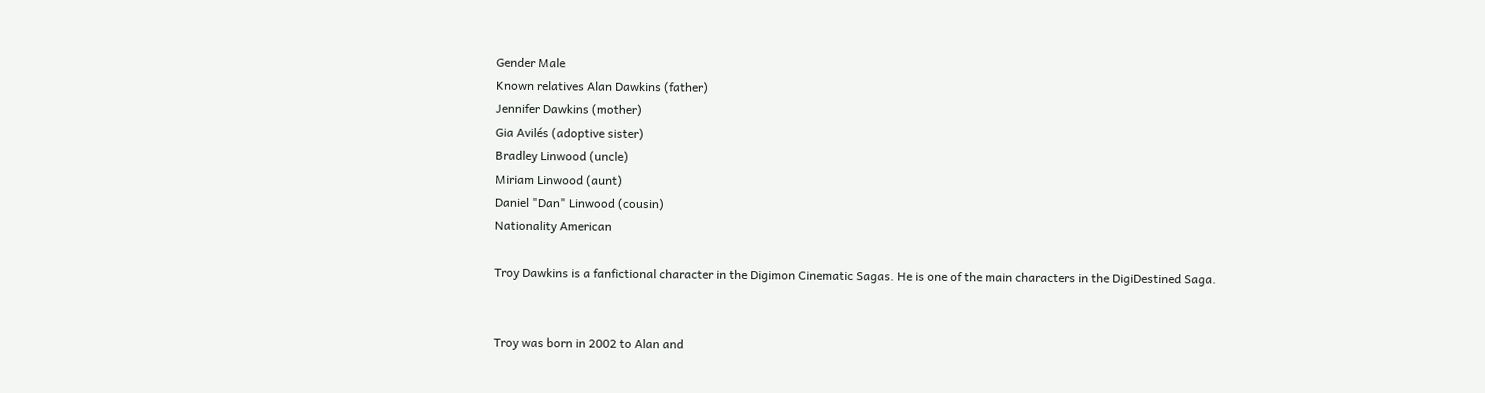Gender Male
Known relatives Alan Dawkins (father)
Jennifer Dawkins (mother)
Gia Avilés (adoptive sister)
Bradley Linwood (uncle)
Miriam Linwood (aunt)
Daniel "Dan" Linwood (cousin)
Nationality American

Troy Dawkins is a fanfictional character in the Digimon Cinematic Sagas. He is one of the main characters in the DigiDestined Saga.


Troy was born in 2002 to Alan and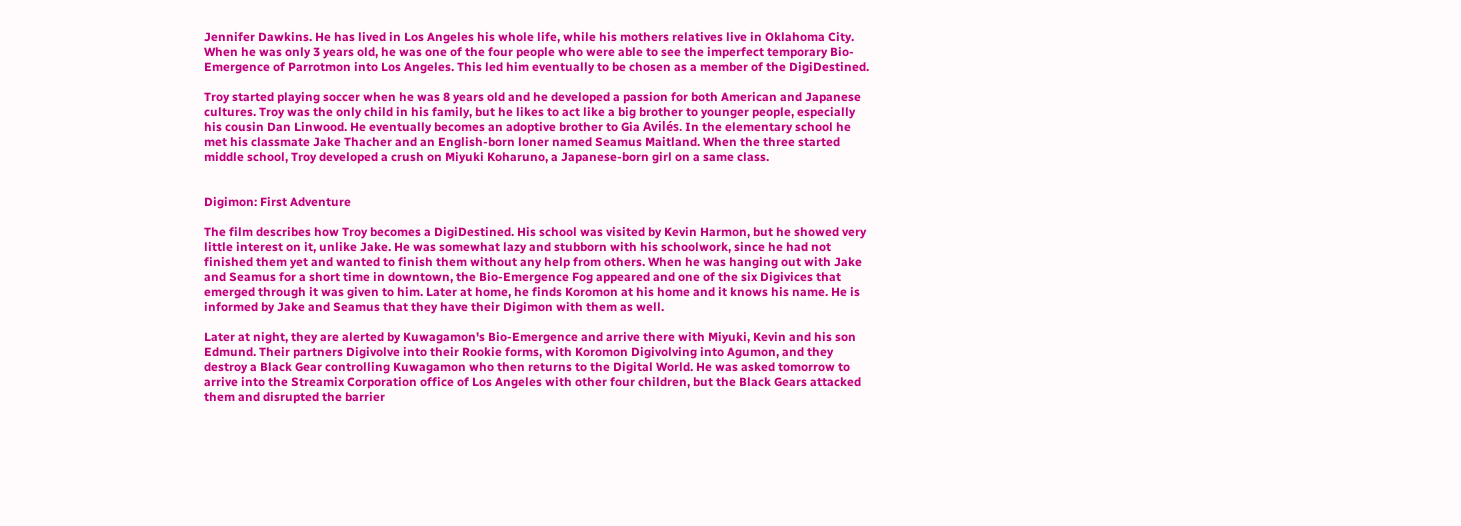Jennifer Dawkins. He has lived in Los Angeles his whole life, while his mothers relatives live in Oklahoma City. When he was only 3 years old, he was one of the four people who were able to see the imperfect temporary Bio-Emergence of Parrotmon into Los Angeles. This led him eventually to be chosen as a member of the DigiDestined.

Troy started playing soccer when he was 8 years old and he developed a passion for both American and Japanese cultures. Troy was the only child in his family, but he likes to act like a big brother to younger people, especially his cousin Dan Linwood. He eventually becomes an adoptive brother to Gia Avilés. In the elementary school he met his classmate Jake Thacher and an English-born loner named Seamus Maitland. When the three started middle school, Troy developed a crush on Miyuki Koharuno, a Japanese-born girl on a same class.


Digimon: First Adventure

The film describes how Troy becomes a DigiDestined. His school was visited by Kevin Harmon, but he showed very little interest on it, unlike Jake. He was somewhat lazy and stubborn with his schoolwork, since he had not finished them yet and wanted to finish them without any help from others. When he was hanging out with Jake and Seamus for a short time in downtown, the Bio-Emergence Fog appeared and one of the six Digivices that emerged through it was given to him. Later at home, he finds Koromon at his home and it knows his name. He is informed by Jake and Seamus that they have their Digimon with them as well.

Later at night, they are alerted by Kuwagamon's Bio-Emergence and arrive there with Miyuki, Kevin and his son Edmund. Their partners Digivolve into their Rookie forms, with Koromon Digivolving into Agumon, and they destroy a Black Gear controlling Kuwagamon who then returns to the Digital World. He was asked tomorrow to arrive into the Streamix Corporation office of Los Angeles with other four children, but the Black Gears attacked them and disrupted the barrier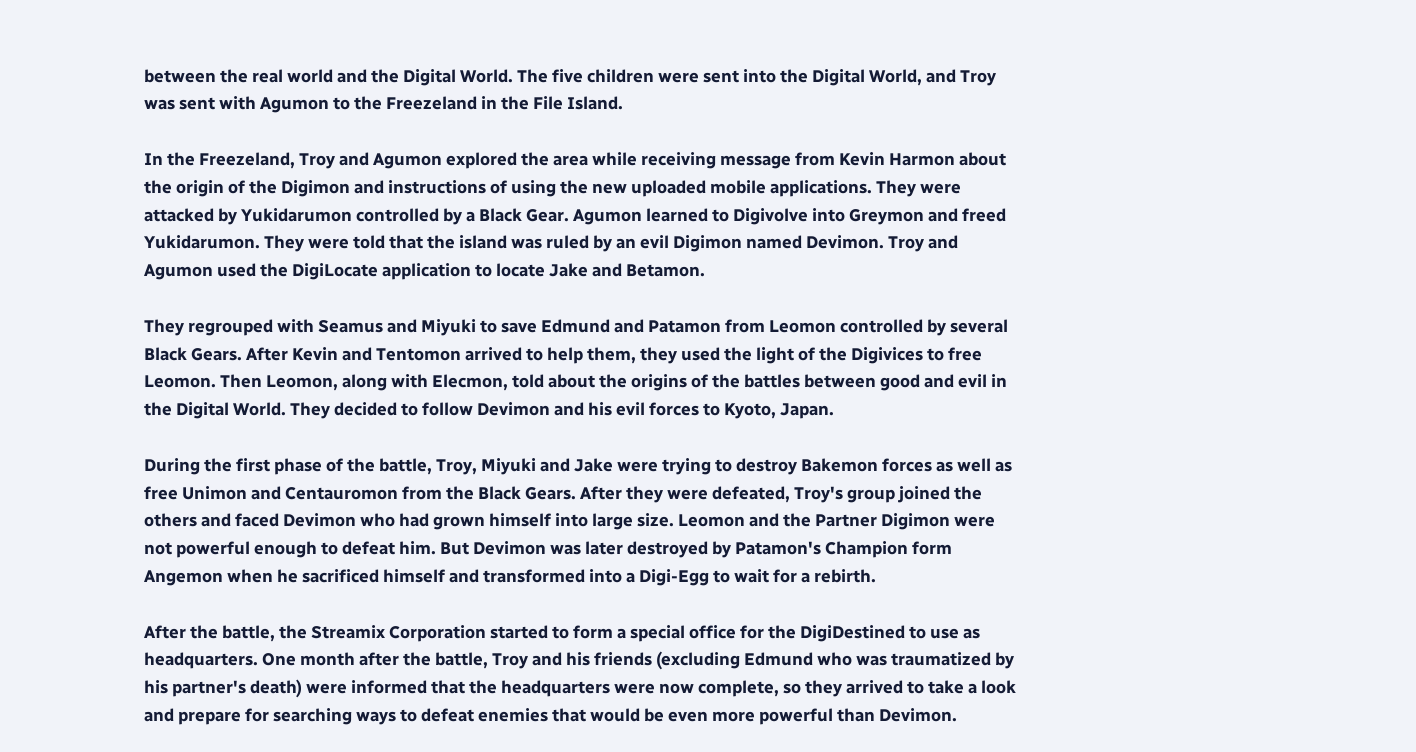between the real world and the Digital World. The five children were sent into the Digital World, and Troy was sent with Agumon to the Freezeland in the File Island.

In the Freezeland, Troy and Agumon explored the area while receiving message from Kevin Harmon about the origin of the Digimon and instructions of using the new uploaded mobile applications. They were attacked by Yukidarumon controlled by a Black Gear. Agumon learned to Digivolve into Greymon and freed Yukidarumon. They were told that the island was ruled by an evil Digimon named Devimon. Troy and Agumon used the DigiLocate application to locate Jake and Betamon.

They regrouped with Seamus and Miyuki to save Edmund and Patamon from Leomon controlled by several Black Gears. After Kevin and Tentomon arrived to help them, they used the light of the Digivices to free Leomon. Then Leomon, along with Elecmon, told about the origins of the battles between good and evil in the Digital World. They decided to follow Devimon and his evil forces to Kyoto, Japan.

During the first phase of the battle, Troy, Miyuki and Jake were trying to destroy Bakemon forces as well as free Unimon and Centauromon from the Black Gears. After they were defeated, Troy's group joined the others and faced Devimon who had grown himself into large size. Leomon and the Partner Digimon were not powerful enough to defeat him. But Devimon was later destroyed by Patamon's Champion form Angemon when he sacrificed himself and transformed into a Digi-Egg to wait for a rebirth.

After the battle, the Streamix Corporation started to form a special office for the DigiDestined to use as headquarters. One month after the battle, Troy and his friends (excluding Edmund who was traumatized by his partner's death) were informed that the headquarters were now complete, so they arrived to take a look and prepare for searching ways to defeat enemies that would be even more powerful than Devimon.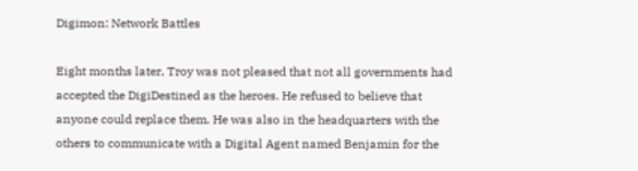Digimon: Network Battles

Eight months later, Troy was not pleased that not all governments had accepted the DigiDestined as the heroes. He refused to believe that anyone could replace them. He was also in the headquarters with the others to communicate with a Digital Agent named Benjamin for the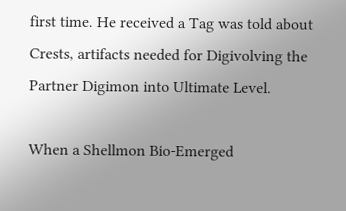first time. He received a Tag was told about Crests, artifacts needed for Digivolving the Partner Digimon into Ultimate Level.

When a Shellmon Bio-Emerged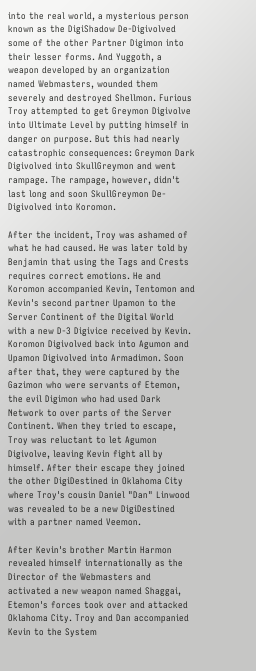into the real world, a mysterious person known as the DigiShadow De-Digivolved some of the other Partner Digimon into their lesser forms. And Yuggoth, a weapon developed by an organization named Webmasters, wounded them severely and destroyed Shellmon. Furious Troy attempted to get Greymon Digivolve into Ultimate Level by putting himself in danger on purpose. But this had nearly catastrophic consequences: Greymon Dark Digivolved into SkullGreymon and went rampage. The rampage, however, didn't last long and soon SkullGreymon De-Digivolved into Koromon.

After the incident, Troy was ashamed of what he had caused. He was later told by Benjamin that using the Tags and Crests requires correct emotions. He and Koromon accompanied Kevin, Tentomon and Kevin's second partner Upamon to the Server Continent of the Digital World with a new D-3 Digivice received by Kevin. Koromon Digivolved back into Agumon and Upamon Digivolved into Armadimon. Soon after that, they were captured by the Gazimon who were servants of Etemon, the evil Digimon who had used Dark Network to over parts of the Server Continent. When they tried to escape, Troy was reluctant to let Agumon Digivolve, leaving Kevin fight all by himself. After their escape they joined the other DigiDestined in Oklahoma City where Troy's cousin Daniel "Dan" Linwood was revealed to be a new DigiDestined with a partner named Veemon.

After Kevin's brother Martin Harmon revealed himself internationally as the Director of the Webmasters and activated a new weapon named Shaggai, Etemon's forces took over and attacked Oklahoma City. Troy and Dan accompanied Kevin to the System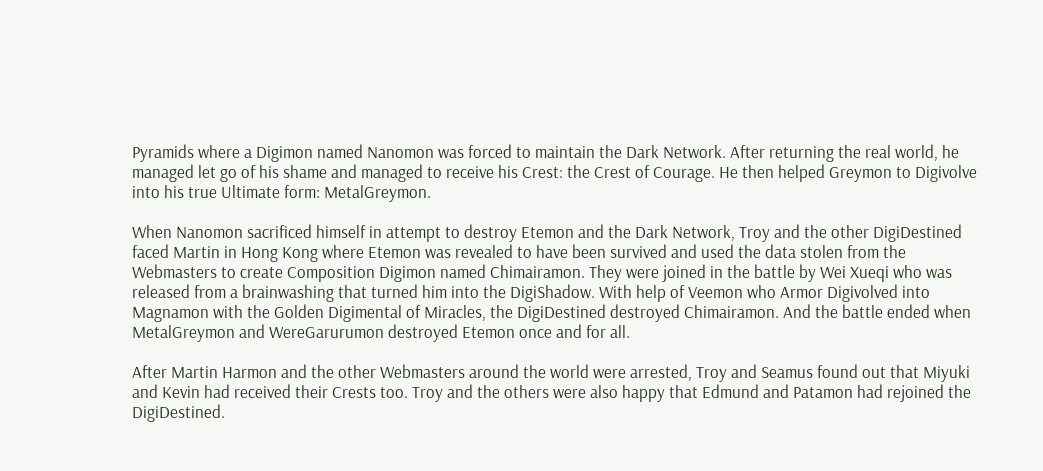Pyramids where a Digimon named Nanomon was forced to maintain the Dark Network. After returning the real world, he managed let go of his shame and managed to receive his Crest: the Crest of Courage. He then helped Greymon to Digivolve into his true Ultimate form: MetalGreymon.

When Nanomon sacrificed himself in attempt to destroy Etemon and the Dark Network, Troy and the other DigiDestined faced Martin in Hong Kong where Etemon was revealed to have been survived and used the data stolen from the Webmasters to create Composition Digimon named Chimairamon. They were joined in the battle by Wei Xueqi who was released from a brainwashing that turned him into the DigiShadow. With help of Veemon who Armor Digivolved into Magnamon with the Golden Digimental of Miracles, the DigiDestined destroyed Chimairamon. And the battle ended when MetalGreymon and WereGarurumon destroyed Etemon once and for all.

After Martin Harmon and the other Webmasters around the world were arrested, Troy and Seamus found out that Miyuki and Kevin had received their Crests too. Troy and the others were also happy that Edmund and Patamon had rejoined the DigiDestined.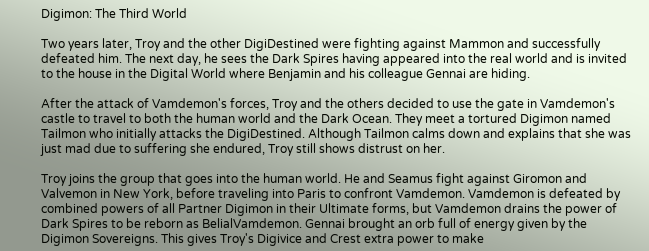Digimon: The Third World

Two years later, Troy and the other DigiDestined were fighting against Mammon and successfully defeated him. The next day, he sees the Dark Spires having appeared into the real world and is invited to the house in the Digital World where Benjamin and his colleague Gennai are hiding.

After the attack of Vamdemon's forces, Troy and the others decided to use the gate in Vamdemon's castle to travel to both the human world and the Dark Ocean. They meet a tortured Digimon named Tailmon who initially attacks the DigiDestined. Although Tailmon calms down and explains that she was just mad due to suffering she endured, Troy still shows distrust on her.

Troy joins the group that goes into the human world. He and Seamus fight against Giromon and Valvemon in New York, before traveling into Paris to confront Vamdemon. Vamdemon is defeated by combined powers of all Partner Digimon in their Ultimate forms, but Vamdemon drains the power of Dark Spires to be reborn as BelialVamdemon. Gennai brought an orb full of energy given by the Digimon Sovereigns. This gives Troy's Digivice and Crest extra power to make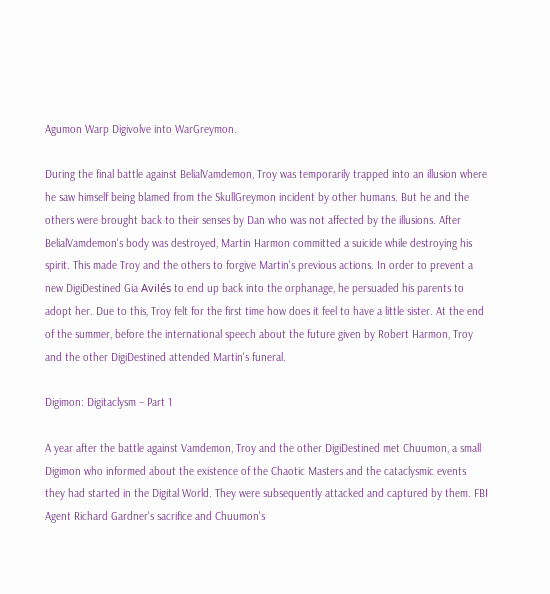Agumon Warp Digivolve into WarGreymon.

During the final battle against BelialVamdemon, Troy was temporarily trapped into an illusion where he saw himself being blamed from the SkullGreymon incident by other humans. But he and the others were brought back to their senses by Dan who was not affected by the illusions. After BelialVamdemon's body was destroyed, Martin Harmon committed a suicide while destroying his spirit. This made Troy and the others to forgive Martin's previous actions. In order to prevent a new DigiDestined Gia Avilés to end up back into the orphanage, he persuaded his parents to adopt her. Due to this, Troy felt for the first time how does it feel to have a little sister. At the end of the summer, before the international speech about the future given by Robert Harmon, Troy and the other DigiDestined attended Martin's funeral.

Digimon: Digitaclysm – Part 1

A year after the battle against Vamdemon, Troy and the other DigiDestined met Chuumon, a small Digimon who informed about the existence of the Chaotic Masters and the cataclysmic events they had started in the Digital World. They were subsequently attacked and captured by them. FBI Agent Richard Gardner's sacrifice and Chuumon's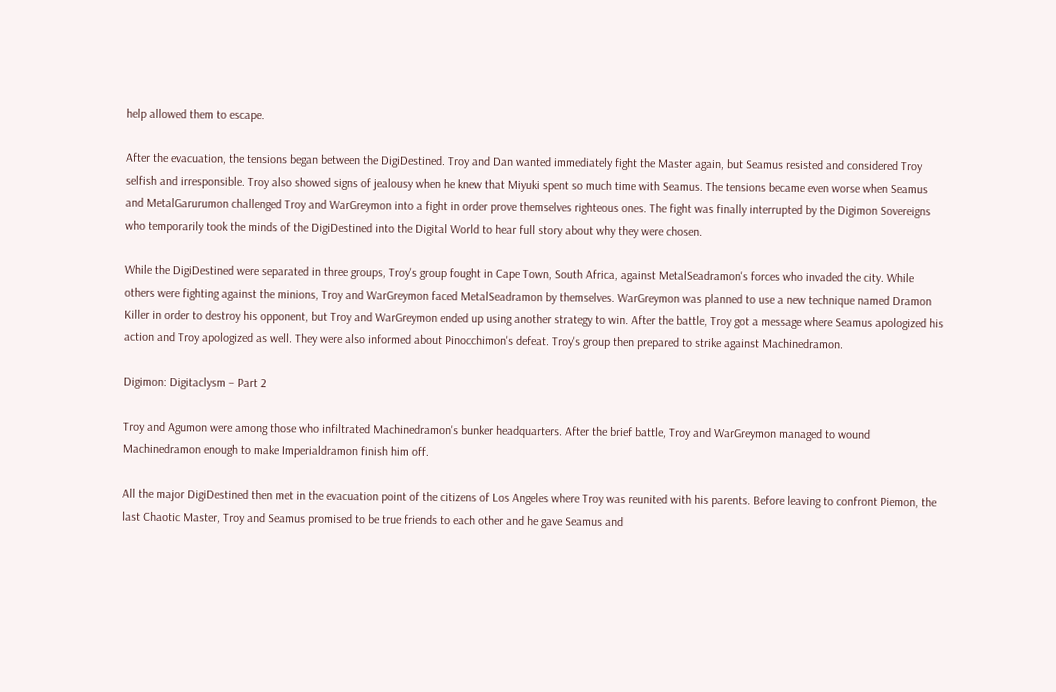help allowed them to escape.

After the evacuation, the tensions began between the DigiDestined. Troy and Dan wanted immediately fight the Master again, but Seamus resisted and considered Troy selfish and irresponsible. Troy also showed signs of jealousy when he knew that Miyuki spent so much time with Seamus. The tensions became even worse when Seamus and MetalGarurumon challenged Troy and WarGreymon into a fight in order prove themselves righteous ones. The fight was finally interrupted by the Digimon Sovereigns who temporarily took the minds of the DigiDestined into the Digital World to hear full story about why they were chosen.

While the DigiDestined were separated in three groups, Troy's group fought in Cape Town, South Africa, against MetalSeadramon's forces who invaded the city. While others were fighting against the minions, Troy and WarGreymon faced MetalSeadramon by themselves. WarGreymon was planned to use a new technique named Dramon Killer in order to destroy his opponent, but Troy and WarGreymon ended up using another strategy to win. After the battle, Troy got a message where Seamus apologized his action and Troy apologized as well. They were also informed about Pinocchimon's defeat. Troy's group then prepared to strike against Machinedramon.

Digimon: Digitaclysm – Part 2

Troy and Agumon were among those who infiltrated Machinedramon's bunker headquarters. After the brief battle, Troy and WarGreymon managed to wound Machinedramon enough to make Imperialdramon finish him off.

All the major DigiDestined then met in the evacuation point of the citizens of Los Angeles where Troy was reunited with his parents. Before leaving to confront Piemon, the last Chaotic Master, Troy and Seamus promised to be true friends to each other and he gave Seamus and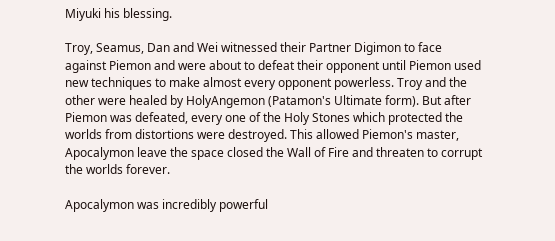Miyuki his blessing.

Troy, Seamus, Dan and Wei witnessed their Partner Digimon to face against Piemon and were about to defeat their opponent until Piemon used new techniques to make almost every opponent powerless. Troy and the other were healed by HolyAngemon (Patamon's Ultimate form). But after Piemon was defeated, every one of the Holy Stones which protected the worlds from distortions were destroyed. This allowed Piemon's master, Apocalymon leave the space closed the Wall of Fire and threaten to corrupt the worlds forever.

Apocalymon was incredibly powerful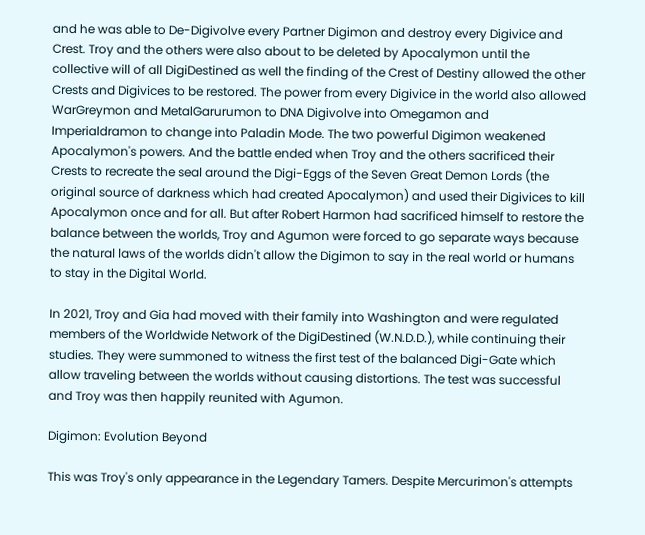and he was able to De-Digivolve every Partner Digimon and destroy every Digivice and Crest. Troy and the others were also about to be deleted by Apocalymon until the collective will of all DigiDestined as well the finding of the Crest of Destiny allowed the other Crests and Digivices to be restored. The power from every Digivice in the world also allowed WarGreymon and MetalGarurumon to DNA Digivolve into Omegamon and Imperialdramon to change into Paladin Mode. The two powerful Digimon weakened Apocalymon's powers. And the battle ended when Troy and the others sacrificed their Crests to recreate the seal around the Digi-Eggs of the Seven Great Demon Lords (the original source of darkness which had created Apocalymon) and used their Digivices to kill Apocalymon once and for all. But after Robert Harmon had sacrificed himself to restore the balance between the worlds, Troy and Agumon were forced to go separate ways because the natural laws of the worlds didn't allow the Digimon to say in the real world or humans to stay in the Digital World.

In 2021, Troy and Gia had moved with their family into Washington and were regulated members of the Worldwide Network of the DigiDestined (W.N.D.D.), while continuing their studies. They were summoned to witness the first test of the balanced Digi-Gate which allow traveling between the worlds without causing distortions. The test was successful and Troy was then happily reunited with Agumon.

Digimon: Evolution Beyond

This was Troy's only appearance in the Legendary Tamers. Despite Mercurimon's attempts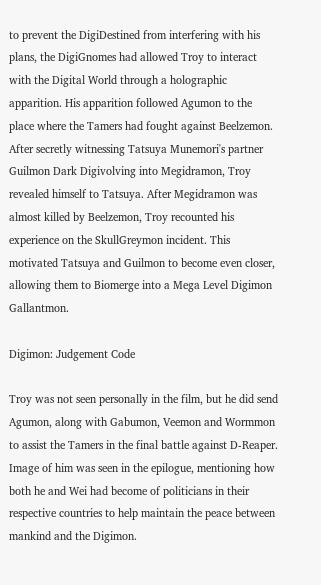to prevent the DigiDestined from interfering with his plans, the DigiGnomes had allowed Troy to interact with the Digital World through a holographic apparition. His apparition followed Agumon to the place where the Tamers had fought against Beelzemon. After secretly witnessing Tatsuya Munemori's partner Guilmon Dark Digivolving into Megidramon, Troy revealed himself to Tatsuya. After Megidramon was almost killed by Beelzemon, Troy recounted his experience on the SkullGreymon incident. This motivated Tatsuya and Guilmon to become even closer, allowing them to Biomerge into a Mega Level Digimon Gallantmon.

Digimon: Judgement Code

Troy was not seen personally in the film, but he did send Agumon, along with Gabumon, Veemon and Wormmon to assist the Tamers in the final battle against D-Reaper. Image of him was seen in the epilogue, mentioning how both he and Wei had become of politicians in their respective countries to help maintain the peace between mankind and the Digimon.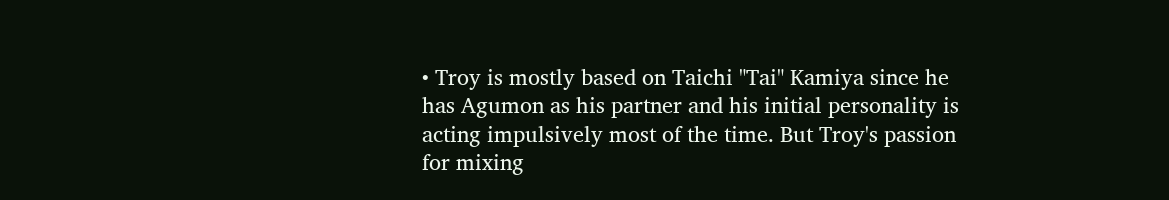• Troy is mostly based on Taichi "Tai" Kamiya since he has Agumon as his partner and his initial personality is acting impulsively most of the time. But Troy's passion for mixing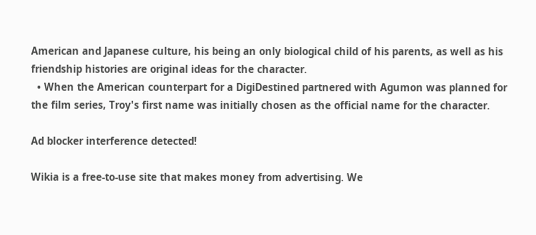American and Japanese culture, his being an only biological child of his parents, as well as his friendship histories are original ideas for the character.
  • When the American counterpart for a DigiDestined partnered with Agumon was planned for the film series, Troy's first name was initially chosen as the official name for the character.

Ad blocker interference detected!

Wikia is a free-to-use site that makes money from advertising. We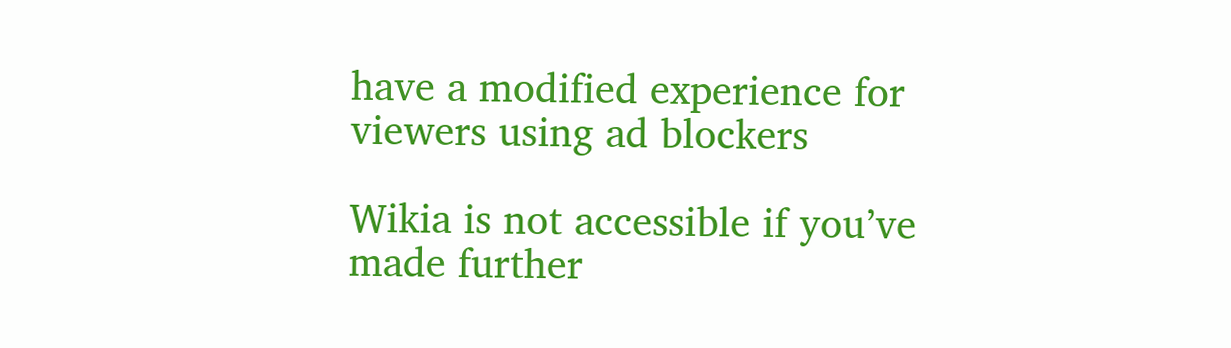have a modified experience for viewers using ad blockers

Wikia is not accessible if you’ve made further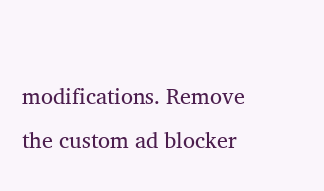modifications. Remove the custom ad blocker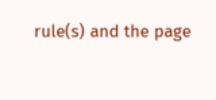rule(s) and the page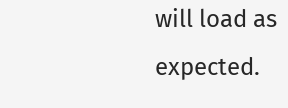will load as expected.